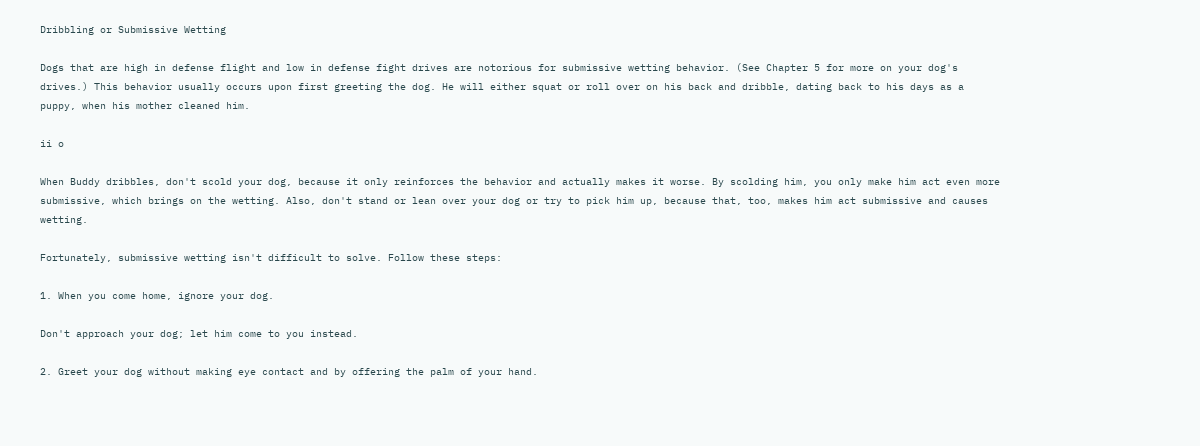Dribbling or Submissive Wetting

Dogs that are high in defense flight and low in defense fight drives are notorious for submissive wetting behavior. (See Chapter 5 for more on your dog's drives.) This behavior usually occurs upon first greeting the dog. He will either squat or roll over on his back and dribble, dating back to his days as a puppy, when his mother cleaned him.

ii o

When Buddy dribbles, don't scold your dog, because it only reinforces the behavior and actually makes it worse. By scolding him, you only make him act even more submissive, which brings on the wetting. Also, don't stand or lean over your dog or try to pick him up, because that, too, makes him act submissive and causes wetting.

Fortunately, submissive wetting isn't difficult to solve. Follow these steps:

1. When you come home, ignore your dog.

Don't approach your dog; let him come to you instead.

2. Greet your dog without making eye contact and by offering the palm of your hand.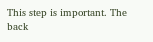This step is important. The back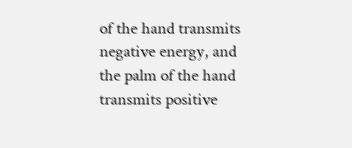of the hand transmits negative energy, and the palm of the hand transmits positive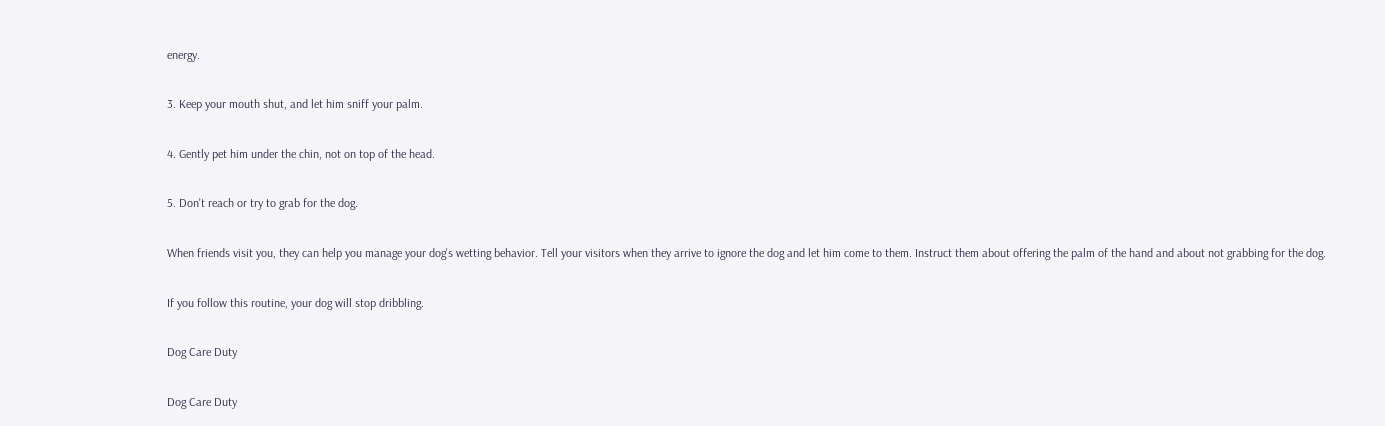energy.

3. Keep your mouth shut, and let him sniff your palm.

4. Gently pet him under the chin, not on top of the head.

5. Don't reach or try to grab for the dog.

When friends visit you, they can help you manage your dog's wetting behavior. Tell your visitors when they arrive to ignore the dog and let him come to them. Instruct them about offering the palm of the hand and about not grabbing for the dog.

If you follow this routine, your dog will stop dribbling.

Dog Care Duty

Dog Care Duty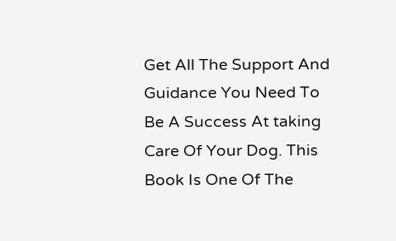Get All The Support And Guidance You Need To Be A Success At taking Care Of Your Dog. This Book Is One Of The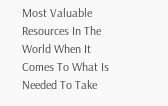Most Valuable Resources In The World When It Comes To What Is Needed To Take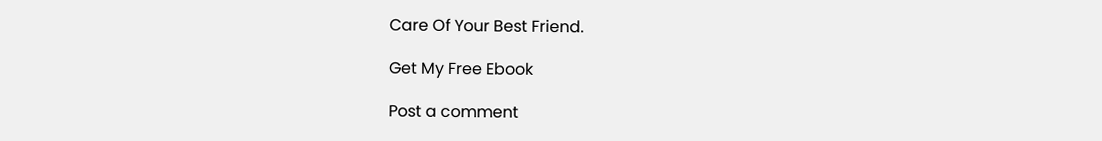Care Of Your Best Friend.

Get My Free Ebook

Post a comment